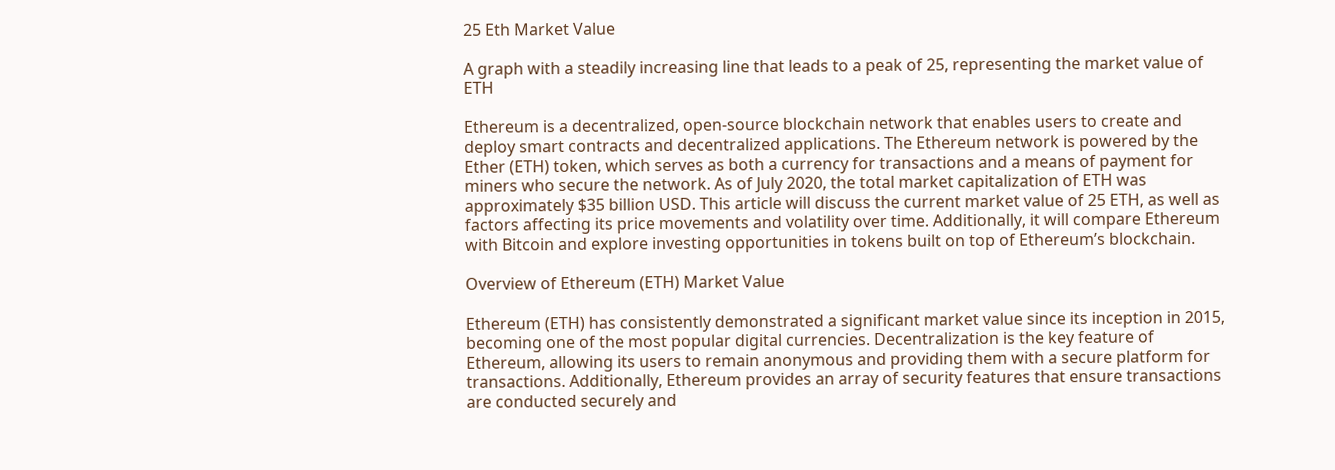25 Eth Market Value

A graph with a steadily increasing line that leads to a peak of 25, representing the market value of ETH

Ethereum is a decentralized, open-source blockchain network that enables users to create and deploy smart contracts and decentralized applications. The Ethereum network is powered by the Ether (ETH) token, which serves as both a currency for transactions and a means of payment for miners who secure the network. As of July 2020, the total market capitalization of ETH was approximately $35 billion USD. This article will discuss the current market value of 25 ETH, as well as factors affecting its price movements and volatility over time. Additionally, it will compare Ethereum with Bitcoin and explore investing opportunities in tokens built on top of Ethereum’s blockchain.

Overview of Ethereum (ETH) Market Value

Ethereum (ETH) has consistently demonstrated a significant market value since its inception in 2015, becoming one of the most popular digital currencies. Decentralization is the key feature of Ethereum, allowing its users to remain anonymous and providing them with a secure platform for transactions. Additionally, Ethereum provides an array of security features that ensure transactions are conducted securely and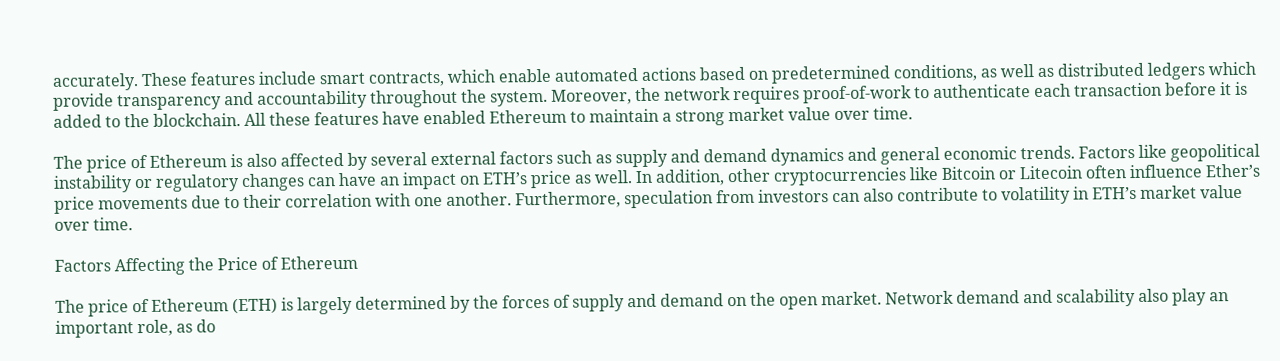accurately. These features include smart contracts, which enable automated actions based on predetermined conditions, as well as distributed ledgers which provide transparency and accountability throughout the system. Moreover, the network requires proof-of-work to authenticate each transaction before it is added to the blockchain. All these features have enabled Ethereum to maintain a strong market value over time.

The price of Ethereum is also affected by several external factors such as supply and demand dynamics and general economic trends. Factors like geopolitical instability or regulatory changes can have an impact on ETH’s price as well. In addition, other cryptocurrencies like Bitcoin or Litecoin often influence Ether’s price movements due to their correlation with one another. Furthermore, speculation from investors can also contribute to volatility in ETH’s market value over time.

Factors Affecting the Price of Ethereum

The price of Ethereum (ETH) is largely determined by the forces of supply and demand on the open market. Network demand and scalability also play an important role, as do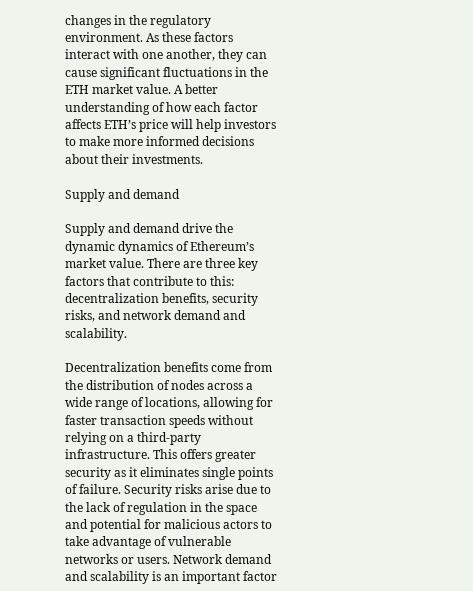changes in the regulatory environment. As these factors interact with one another, they can cause significant fluctuations in the ETH market value. A better understanding of how each factor affects ETH’s price will help investors to make more informed decisions about their investments.

Supply and demand

Supply and demand drive the dynamic dynamics of Ethereum’s market value. There are three key factors that contribute to this: decentralization benefits, security risks, and network demand and scalability.

Decentralization benefits come from the distribution of nodes across a wide range of locations, allowing for faster transaction speeds without relying on a third-party infrastructure. This offers greater security as it eliminates single points of failure. Security risks arise due to the lack of regulation in the space and potential for malicious actors to take advantage of vulnerable networks or users. Network demand and scalability is an important factor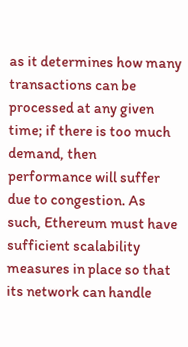as it determines how many transactions can be processed at any given time; if there is too much demand, then performance will suffer due to congestion. As such, Ethereum must have sufficient scalability measures in place so that its network can handle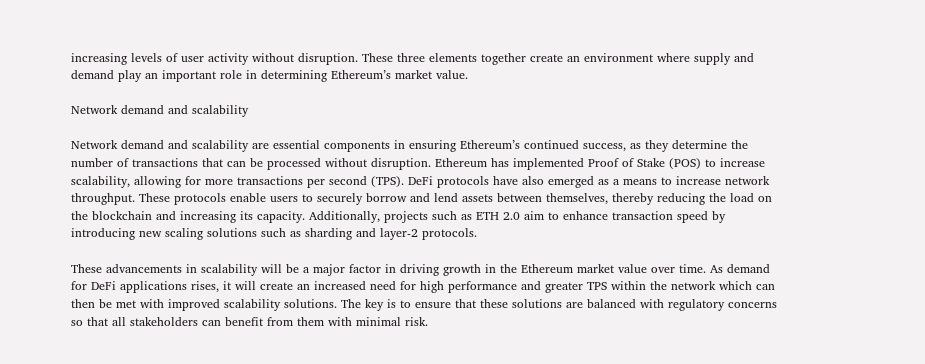increasing levels of user activity without disruption. These three elements together create an environment where supply and demand play an important role in determining Ethereum’s market value.

Network demand and scalability

Network demand and scalability are essential components in ensuring Ethereum’s continued success, as they determine the number of transactions that can be processed without disruption. Ethereum has implemented Proof of Stake (POS) to increase scalability, allowing for more transactions per second (TPS). DeFi protocols have also emerged as a means to increase network throughput. These protocols enable users to securely borrow and lend assets between themselves, thereby reducing the load on the blockchain and increasing its capacity. Additionally, projects such as ETH 2.0 aim to enhance transaction speed by introducing new scaling solutions such as sharding and layer-2 protocols.

These advancements in scalability will be a major factor in driving growth in the Ethereum market value over time. As demand for DeFi applications rises, it will create an increased need for high performance and greater TPS within the network which can then be met with improved scalability solutions. The key is to ensure that these solutions are balanced with regulatory concerns so that all stakeholders can benefit from them with minimal risk.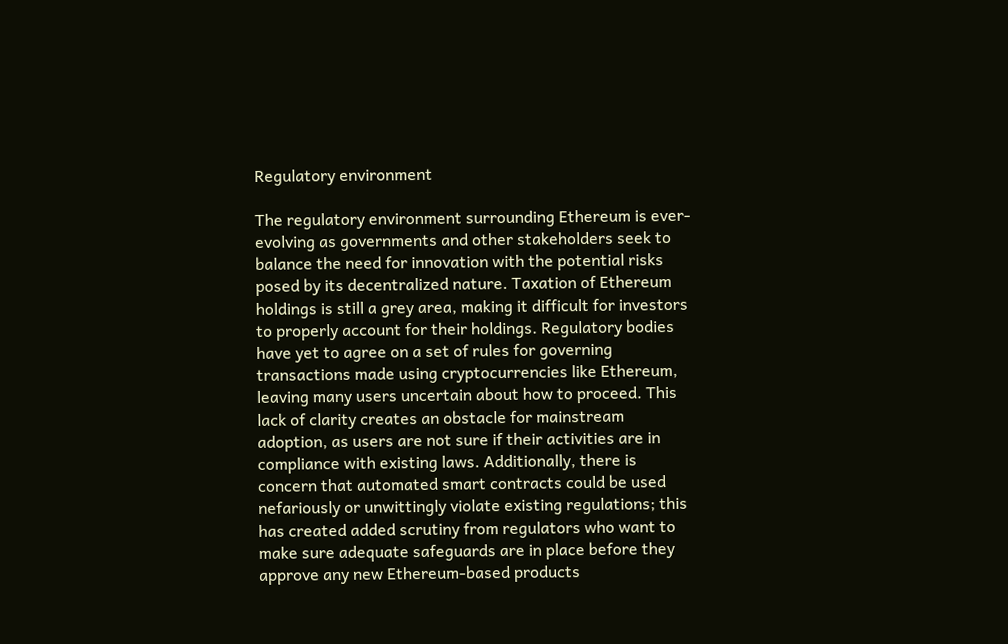Regulatory environment

The regulatory environment surrounding Ethereum is ever-evolving as governments and other stakeholders seek to balance the need for innovation with the potential risks posed by its decentralized nature. Taxation of Ethereum holdings is still a grey area, making it difficult for investors to properly account for their holdings. Regulatory bodies have yet to agree on a set of rules for governing transactions made using cryptocurrencies like Ethereum, leaving many users uncertain about how to proceed. This lack of clarity creates an obstacle for mainstream adoption, as users are not sure if their activities are in compliance with existing laws. Additionally, there is concern that automated smart contracts could be used nefariously or unwittingly violate existing regulations; this has created added scrutiny from regulators who want to make sure adequate safeguards are in place before they approve any new Ethereum-based products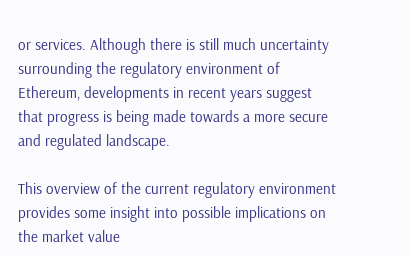or services. Although there is still much uncertainty surrounding the regulatory environment of Ethereum, developments in recent years suggest that progress is being made towards a more secure and regulated landscape.

This overview of the current regulatory environment provides some insight into possible implications on the market value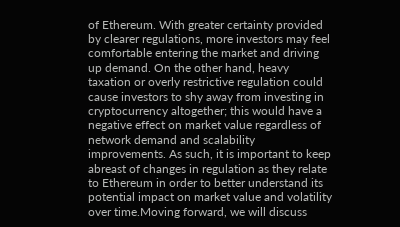of Ethereum. With greater certainty provided by clearer regulations, more investors may feel comfortable entering the market and driving up demand. On the other hand, heavy taxation or overly restrictive regulation could cause investors to shy away from investing in cryptocurrency altogether; this would have a negative effect on market value regardless of network demand and scalability improvements. As such, it is important to keep abreast of changes in regulation as they relate to Ethereum in order to better understand its potential impact on market value and volatility over time.Moving forward, we will discuss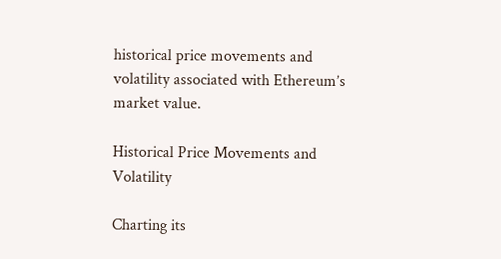historical price movements and volatility associated with Ethereum’s market value.

Historical Price Movements and Volatility

Charting its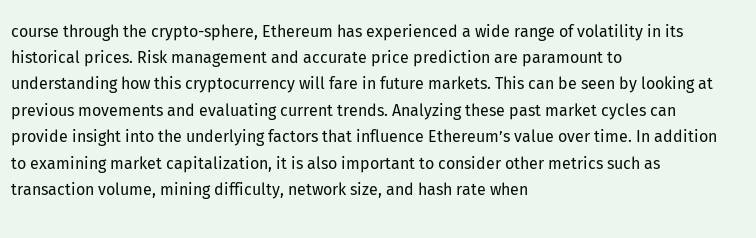course through the crypto-sphere, Ethereum has experienced a wide range of volatility in its historical prices. Risk management and accurate price prediction are paramount to understanding how this cryptocurrency will fare in future markets. This can be seen by looking at previous movements and evaluating current trends. Analyzing these past market cycles can provide insight into the underlying factors that influence Ethereum’s value over time. In addition to examining market capitalization, it is also important to consider other metrics such as transaction volume, mining difficulty, network size, and hash rate when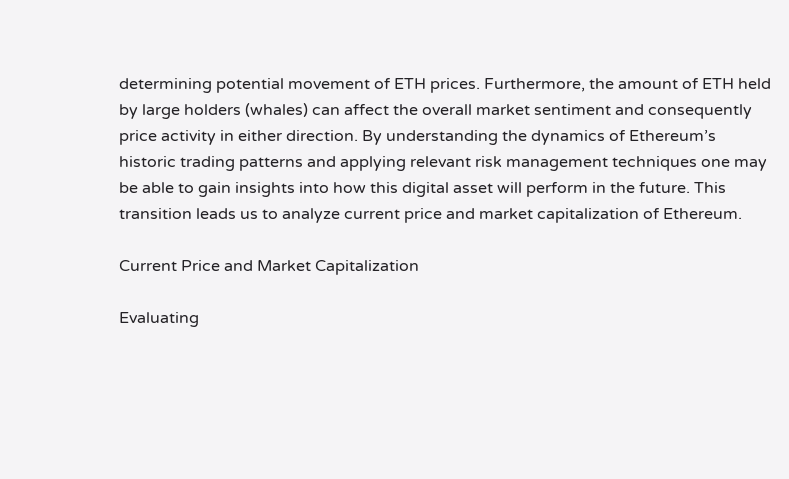determining potential movement of ETH prices. Furthermore, the amount of ETH held by large holders (whales) can affect the overall market sentiment and consequently price activity in either direction. By understanding the dynamics of Ethereum’s historic trading patterns and applying relevant risk management techniques one may be able to gain insights into how this digital asset will perform in the future. This transition leads us to analyze current price and market capitalization of Ethereum.

Current Price and Market Capitalization

Evaluating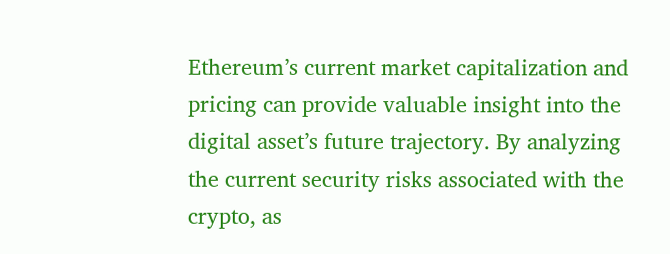Ethereum’s current market capitalization and pricing can provide valuable insight into the digital asset’s future trajectory. By analyzing the current security risks associated with the crypto, as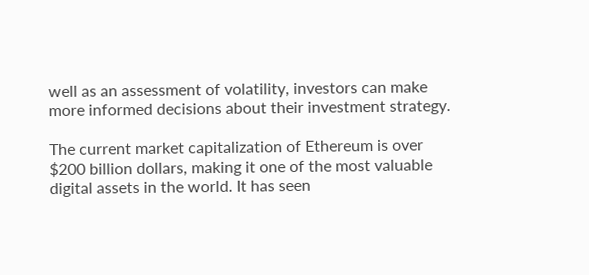well as an assessment of volatility, investors can make more informed decisions about their investment strategy.

The current market capitalization of Ethereum is over $200 billion dollars, making it one of the most valuable digital assets in the world. It has seen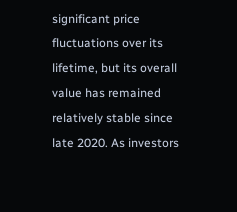significant price fluctuations over its lifetime, but its overall value has remained relatively stable since late 2020. As investors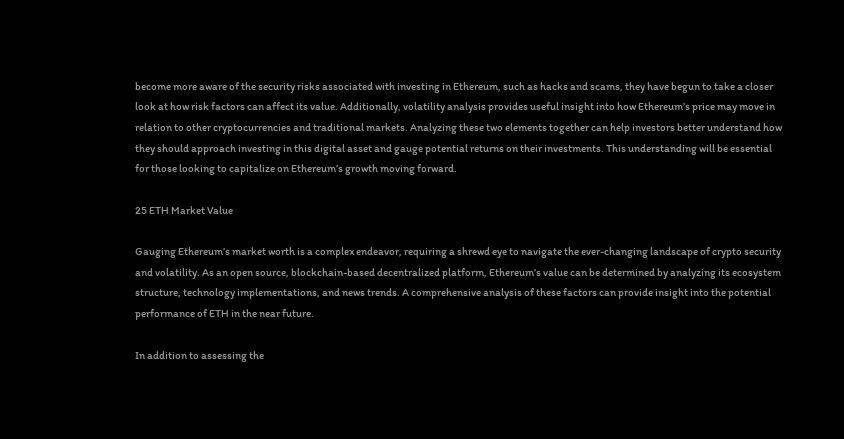become more aware of the security risks associated with investing in Ethereum, such as hacks and scams, they have begun to take a closer look at how risk factors can affect its value. Additionally, volatility analysis provides useful insight into how Ethereum’s price may move in relation to other cryptocurrencies and traditional markets. Analyzing these two elements together can help investors better understand how they should approach investing in this digital asset and gauge potential returns on their investments. This understanding will be essential for those looking to capitalize on Ethereum’s growth moving forward.

25 ETH Market Value

Gauging Ethereum’s market worth is a complex endeavor, requiring a shrewd eye to navigate the ever-changing landscape of crypto security and volatility. As an open source, blockchain-based decentralized platform, Ethereum’s value can be determined by analyzing its ecosystem structure, technology implementations, and news trends. A comprehensive analysis of these factors can provide insight into the potential performance of ETH in the near future.

In addition to assessing the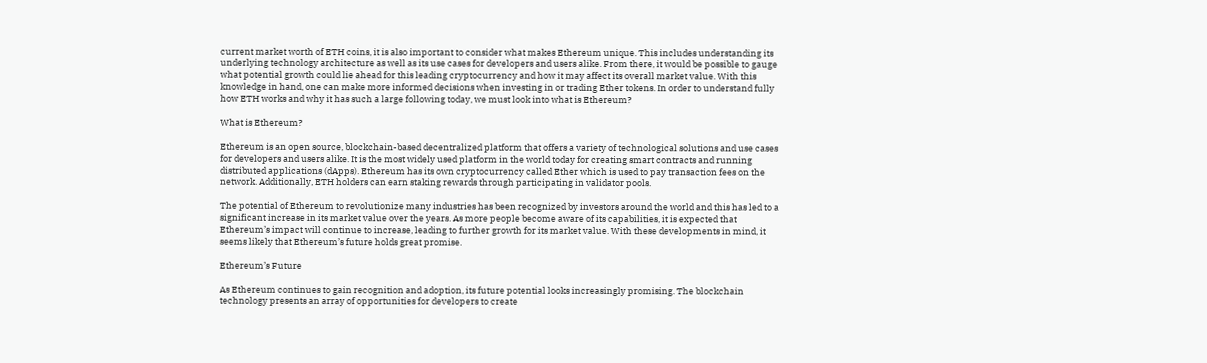current market worth of ETH coins, it is also important to consider what makes Ethereum unique. This includes understanding its underlying technology architecture as well as its use cases for developers and users alike. From there, it would be possible to gauge what potential growth could lie ahead for this leading cryptocurrency and how it may affect its overall market value. With this knowledge in hand, one can make more informed decisions when investing in or trading Ether tokens. In order to understand fully how ETH works and why it has such a large following today, we must look into what is Ethereum?

What is Ethereum?

Ethereum is an open source, blockchain-based decentralized platform that offers a variety of technological solutions and use cases for developers and users alike. It is the most widely used platform in the world today for creating smart contracts and running distributed applications (dApps). Ethereum has its own cryptocurrency called Ether which is used to pay transaction fees on the network. Additionally, ETH holders can earn staking rewards through participating in validator pools.

The potential of Ethereum to revolutionize many industries has been recognized by investors around the world and this has led to a significant increase in its market value over the years. As more people become aware of its capabilities, it is expected that Ethereum’s impact will continue to increase, leading to further growth for its market value. With these developments in mind, it seems likely that Ethereum’s future holds great promise.

Ethereum’s Future

As Ethereum continues to gain recognition and adoption, its future potential looks increasingly promising. The blockchain technology presents an array of opportunities for developers to create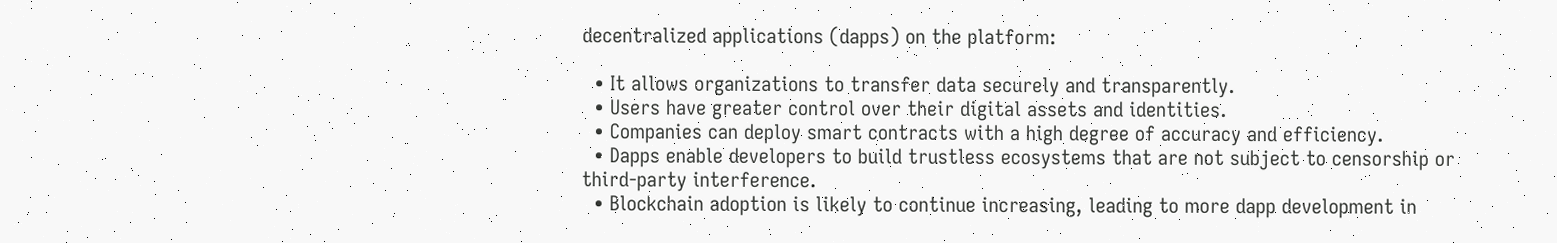decentralized applications (dapps) on the platform:

  • It allows organizations to transfer data securely and transparently.
  • Users have greater control over their digital assets and identities.
  • Companies can deploy smart contracts with a high degree of accuracy and efficiency.
  • Dapps enable developers to build trustless ecosystems that are not subject to censorship or third-party interference.
  • Blockchain adoption is likely to continue increasing, leading to more dapp development in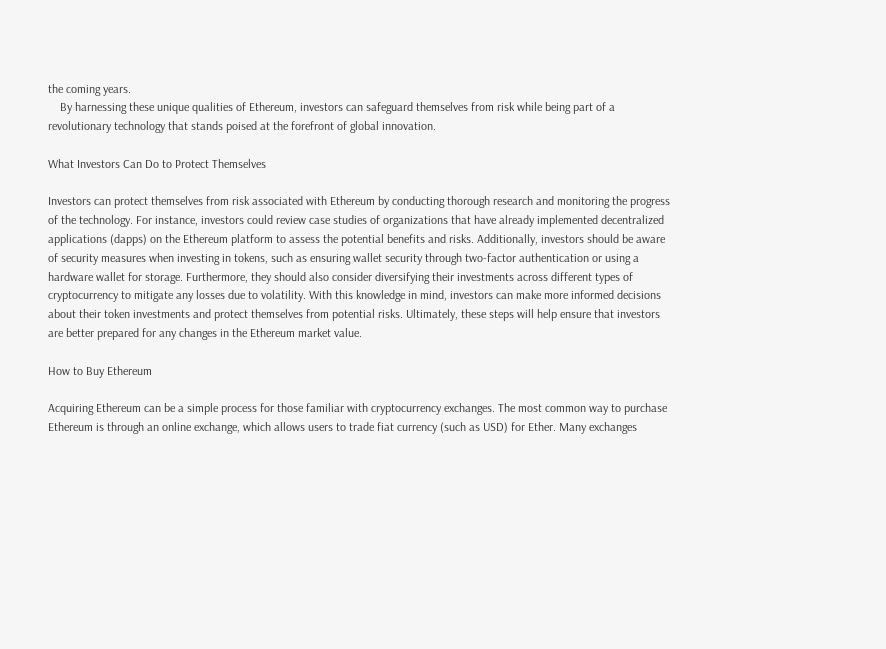the coming years.
    By harnessing these unique qualities of Ethereum, investors can safeguard themselves from risk while being part of a revolutionary technology that stands poised at the forefront of global innovation.

What Investors Can Do to Protect Themselves

Investors can protect themselves from risk associated with Ethereum by conducting thorough research and monitoring the progress of the technology. For instance, investors could review case studies of organizations that have already implemented decentralized applications (dapps) on the Ethereum platform to assess the potential benefits and risks. Additionally, investors should be aware of security measures when investing in tokens, such as ensuring wallet security through two-factor authentication or using a hardware wallet for storage. Furthermore, they should also consider diversifying their investments across different types of cryptocurrency to mitigate any losses due to volatility. With this knowledge in mind, investors can make more informed decisions about their token investments and protect themselves from potential risks. Ultimately, these steps will help ensure that investors are better prepared for any changes in the Ethereum market value.

How to Buy Ethereum

Acquiring Ethereum can be a simple process for those familiar with cryptocurrency exchanges. The most common way to purchase Ethereum is through an online exchange, which allows users to trade fiat currency (such as USD) for Ether. Many exchanges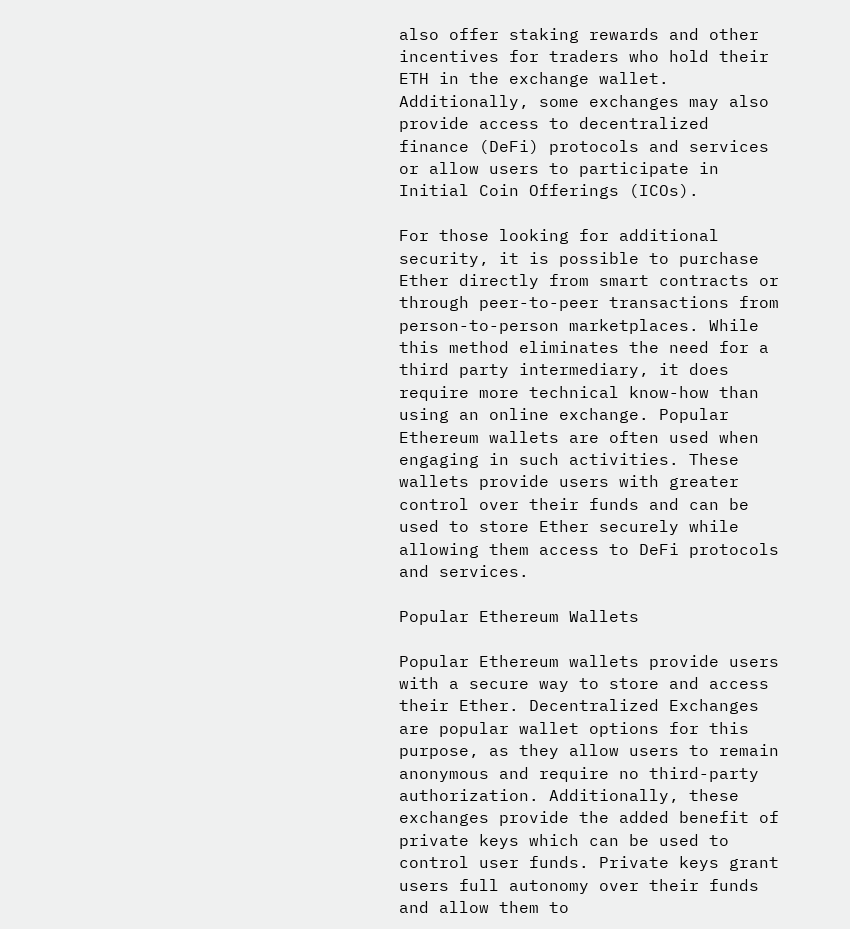also offer staking rewards and other incentives for traders who hold their ETH in the exchange wallet. Additionally, some exchanges may also provide access to decentralized finance (DeFi) protocols and services or allow users to participate in Initial Coin Offerings (ICOs).

For those looking for additional security, it is possible to purchase Ether directly from smart contracts or through peer-to-peer transactions from person-to-person marketplaces. While this method eliminates the need for a third party intermediary, it does require more technical know-how than using an online exchange. Popular Ethereum wallets are often used when engaging in such activities. These wallets provide users with greater control over their funds and can be used to store Ether securely while allowing them access to DeFi protocols and services.

Popular Ethereum Wallets

Popular Ethereum wallets provide users with a secure way to store and access their Ether. Decentralized Exchanges are popular wallet options for this purpose, as they allow users to remain anonymous and require no third-party authorization. Additionally, these exchanges provide the added benefit of private keys which can be used to control user funds. Private keys grant users full autonomy over their funds and allow them to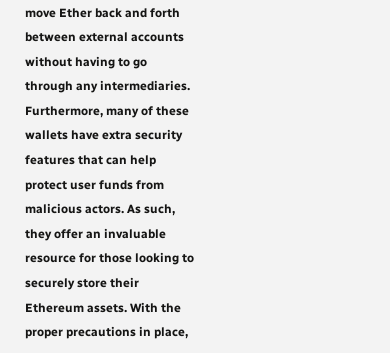move Ether back and forth between external accounts without having to go through any intermediaries. Furthermore, many of these wallets have extra security features that can help protect user funds from malicious actors. As such, they offer an invaluable resource for those looking to securely store their Ethereum assets. With the proper precautions in place,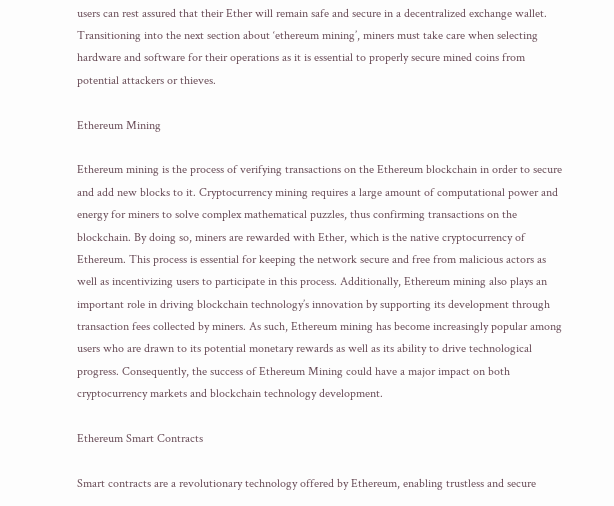users can rest assured that their Ether will remain safe and secure in a decentralized exchange wallet. Transitioning into the next section about ‘ethereum mining’, miners must take care when selecting hardware and software for their operations as it is essential to properly secure mined coins from potential attackers or thieves.

Ethereum Mining

Ethereum mining is the process of verifying transactions on the Ethereum blockchain in order to secure and add new blocks to it. Cryptocurrency mining requires a large amount of computational power and energy for miners to solve complex mathematical puzzles, thus confirming transactions on the blockchain. By doing so, miners are rewarded with Ether, which is the native cryptocurrency of Ethereum. This process is essential for keeping the network secure and free from malicious actors as well as incentivizing users to participate in this process. Additionally, Ethereum mining also plays an important role in driving blockchain technology’s innovation by supporting its development through transaction fees collected by miners. As such, Ethereum mining has become increasingly popular among users who are drawn to its potential monetary rewards as well as its ability to drive technological progress. Consequently, the success of Ethereum Mining could have a major impact on both cryptocurrency markets and blockchain technology development.

Ethereum Smart Contracts

Smart contracts are a revolutionary technology offered by Ethereum, enabling trustless and secure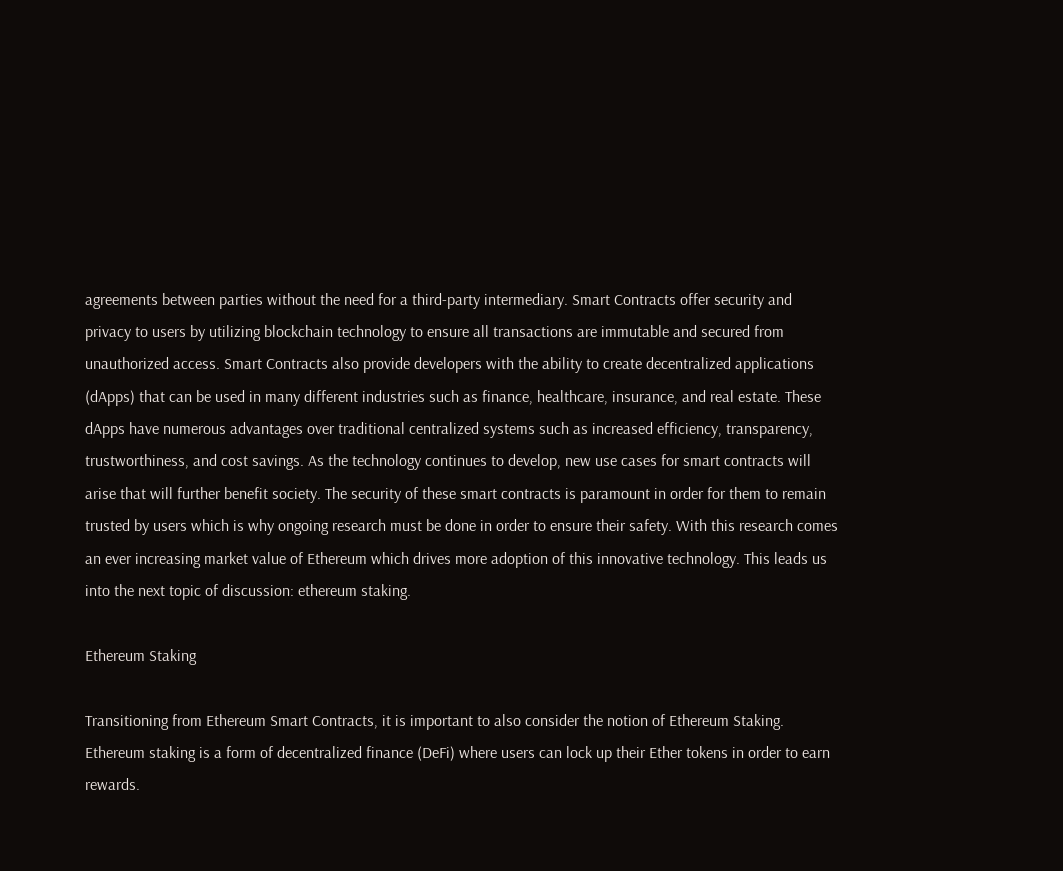agreements between parties without the need for a third-party intermediary. Smart Contracts offer security and privacy to users by utilizing blockchain technology to ensure all transactions are immutable and secured from unauthorized access. Smart Contracts also provide developers with the ability to create decentralized applications (dApps) that can be used in many different industries such as finance, healthcare, insurance, and real estate. These dApps have numerous advantages over traditional centralized systems such as increased efficiency, transparency, trustworthiness, and cost savings. As the technology continues to develop, new use cases for smart contracts will arise that will further benefit society. The security of these smart contracts is paramount in order for them to remain trusted by users which is why ongoing research must be done in order to ensure their safety. With this research comes an ever increasing market value of Ethereum which drives more adoption of this innovative technology. This leads us into the next topic of discussion: ethereum staking.

Ethereum Staking

Transitioning from Ethereum Smart Contracts, it is important to also consider the notion of Ethereum Staking. Ethereum staking is a form of decentralized finance (DeFi) where users can lock up their Ether tokens in order to earn rewards.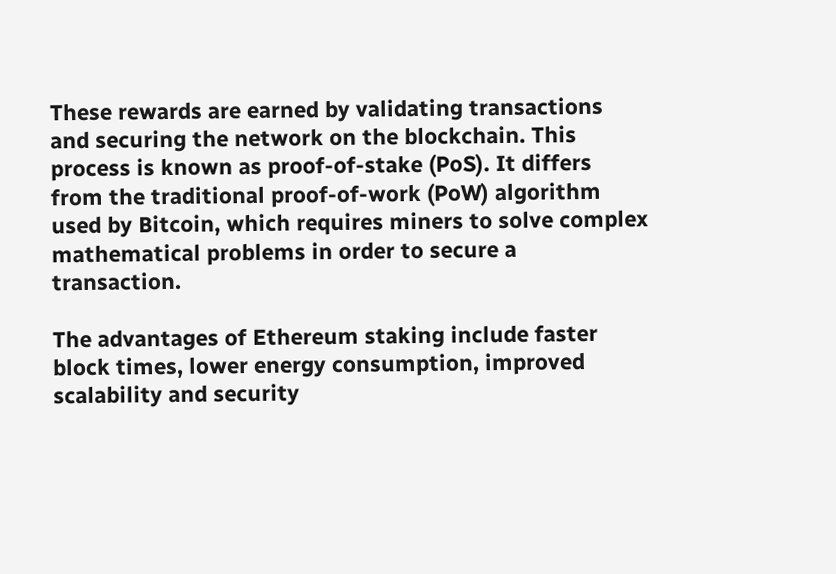These rewards are earned by validating transactions and securing the network on the blockchain. This process is known as proof-of-stake (PoS). It differs from the traditional proof-of-work (PoW) algorithm used by Bitcoin, which requires miners to solve complex mathematical problems in order to secure a transaction.

The advantages of Ethereum staking include faster block times, lower energy consumption, improved scalability and security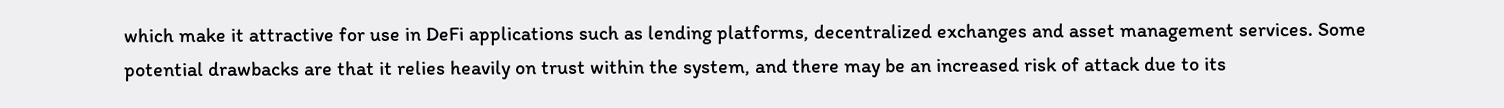which make it attractive for use in DeFi applications such as lending platforms, decentralized exchanges and asset management services. Some potential drawbacks are that it relies heavily on trust within the system, and there may be an increased risk of attack due to its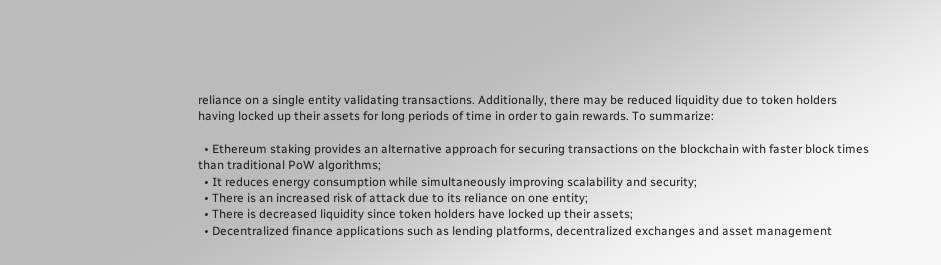reliance on a single entity validating transactions. Additionally, there may be reduced liquidity due to token holders having locked up their assets for long periods of time in order to gain rewards. To summarize:

  • Ethereum staking provides an alternative approach for securing transactions on the blockchain with faster block times than traditional PoW algorithms;
  • It reduces energy consumption while simultaneously improving scalability and security;
  • There is an increased risk of attack due to its reliance on one entity;
  • There is decreased liquidity since token holders have locked up their assets;
  • Decentralized finance applications such as lending platforms, decentralized exchanges and asset management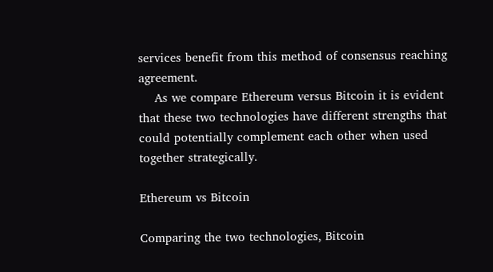services benefit from this method of consensus reaching agreement.
    As we compare Ethereum versus Bitcoin it is evident that these two technologies have different strengths that could potentially complement each other when used together strategically.

Ethereum vs Bitcoin

Comparing the two technologies, Bitcoin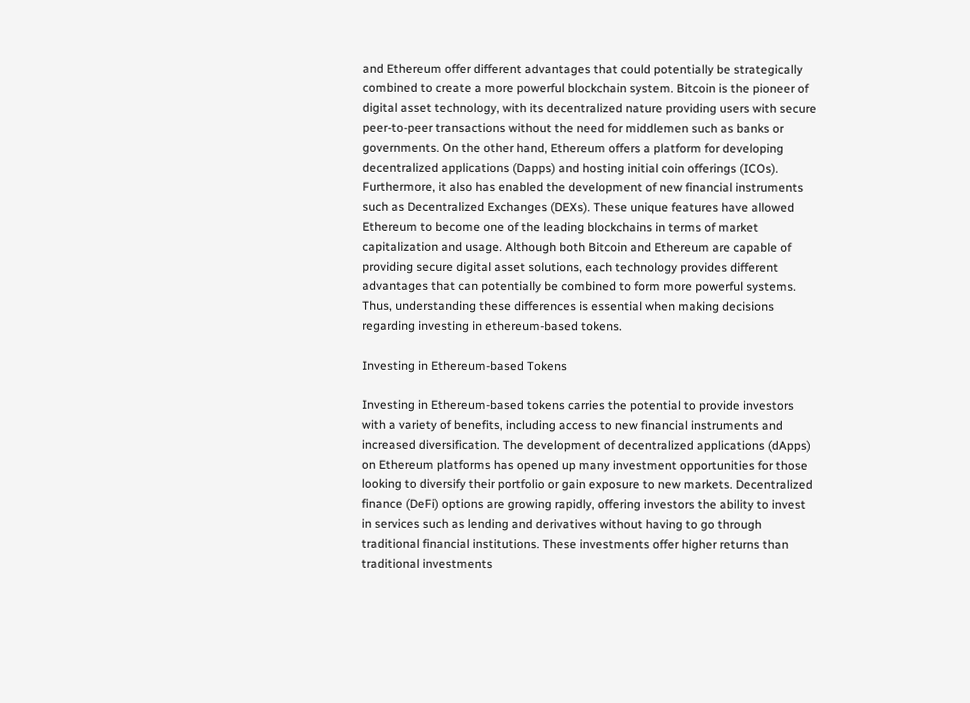and Ethereum offer different advantages that could potentially be strategically combined to create a more powerful blockchain system. Bitcoin is the pioneer of digital asset technology, with its decentralized nature providing users with secure peer-to-peer transactions without the need for middlemen such as banks or governments. On the other hand, Ethereum offers a platform for developing decentralized applications (Dapps) and hosting initial coin offerings (ICOs). Furthermore, it also has enabled the development of new financial instruments such as Decentralized Exchanges (DEXs). These unique features have allowed Ethereum to become one of the leading blockchains in terms of market capitalization and usage. Although both Bitcoin and Ethereum are capable of providing secure digital asset solutions, each technology provides different advantages that can potentially be combined to form more powerful systems. Thus, understanding these differences is essential when making decisions regarding investing in ethereum-based tokens.

Investing in Ethereum-based Tokens

Investing in Ethereum-based tokens carries the potential to provide investors with a variety of benefits, including access to new financial instruments and increased diversification. The development of decentralized applications (dApps) on Ethereum platforms has opened up many investment opportunities for those looking to diversify their portfolio or gain exposure to new markets. Decentralized finance (DeFi) options are growing rapidly, offering investors the ability to invest in services such as lending and derivatives without having to go through traditional financial institutions. These investments offer higher returns than traditional investments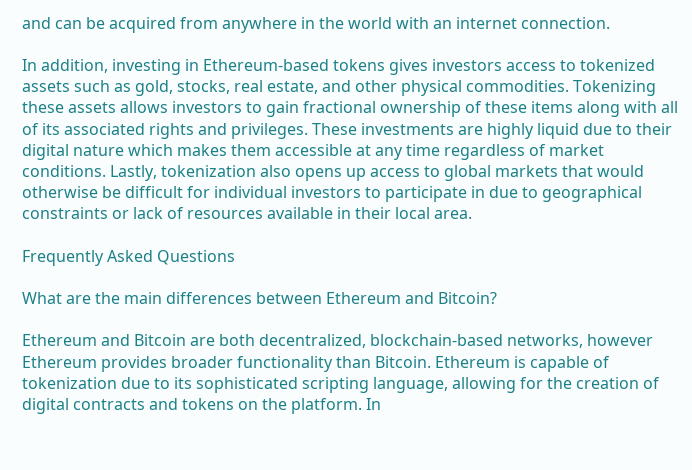and can be acquired from anywhere in the world with an internet connection.

In addition, investing in Ethereum-based tokens gives investors access to tokenized assets such as gold, stocks, real estate, and other physical commodities. Tokenizing these assets allows investors to gain fractional ownership of these items along with all of its associated rights and privileges. These investments are highly liquid due to their digital nature which makes them accessible at any time regardless of market conditions. Lastly, tokenization also opens up access to global markets that would otherwise be difficult for individual investors to participate in due to geographical constraints or lack of resources available in their local area.

Frequently Asked Questions

What are the main differences between Ethereum and Bitcoin?

Ethereum and Bitcoin are both decentralized, blockchain-based networks, however Ethereum provides broader functionality than Bitcoin. Ethereum is capable of tokenization due to its sophisticated scripting language, allowing for the creation of digital contracts and tokens on the platform. In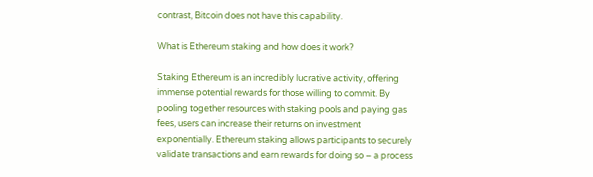contrast, Bitcoin does not have this capability.

What is Ethereum staking and how does it work?

Staking Ethereum is an incredibly lucrative activity, offering immense potential rewards for those willing to commit. By pooling together resources with staking pools and paying gas fees, users can increase their returns on investment exponentially. Ethereum staking allows participants to securely validate transactions and earn rewards for doing so – a process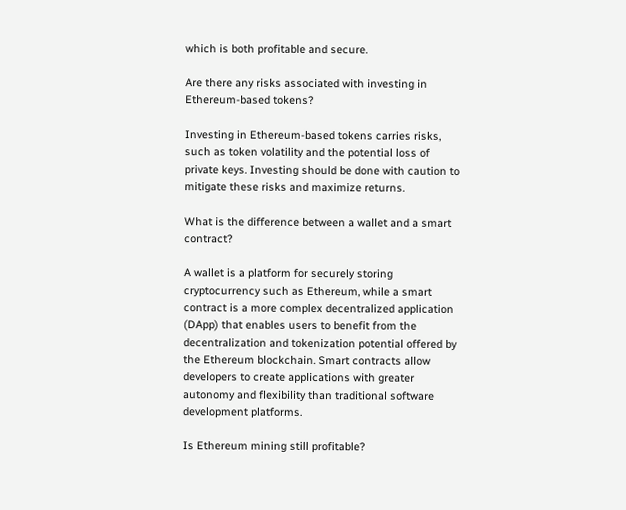which is both profitable and secure.

Are there any risks associated with investing in Ethereum-based tokens?

Investing in Ethereum-based tokens carries risks, such as token volatility and the potential loss of private keys. Investing should be done with caution to mitigate these risks and maximize returns.

What is the difference between a wallet and a smart contract?

A wallet is a platform for securely storing cryptocurrency such as Ethereum, while a smart contract is a more complex decentralized application (DApp) that enables users to benefit from the decentralization and tokenization potential offered by the Ethereum blockchain. Smart contracts allow developers to create applications with greater autonomy and flexibility than traditional software development platforms.

Is Ethereum mining still profitable?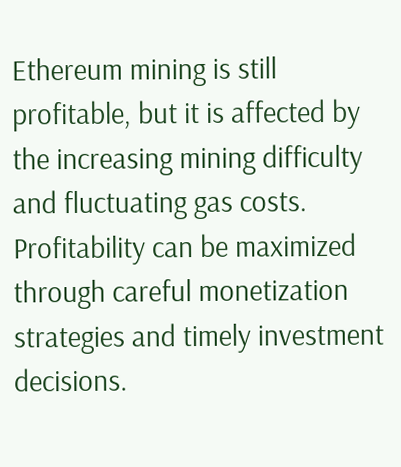Ethereum mining is still profitable, but it is affected by the increasing mining difficulty and fluctuating gas costs. Profitability can be maximized through careful monetization strategies and timely investment decisions.